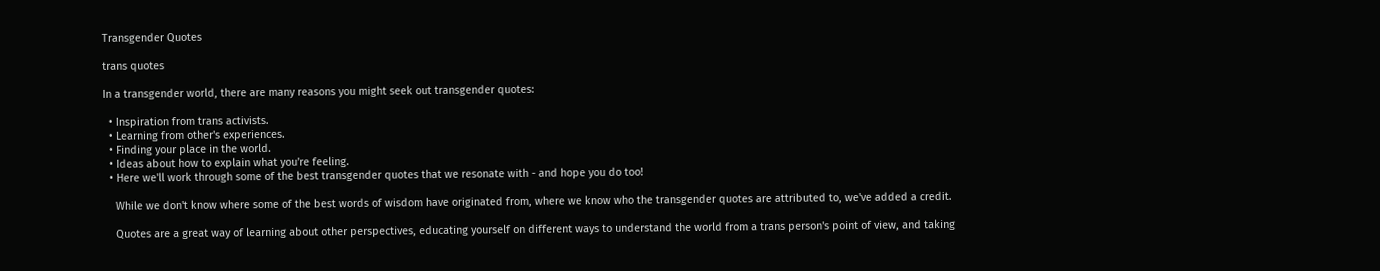Transgender Quotes

trans quotes

In a transgender world, there are many reasons you might seek out transgender quotes:

  • Inspiration from trans activists.
  • Learning from other's experiences.
  • Finding your place in the world.
  • Ideas about how to explain what you're feeling.
  • Here we'll work through some of the best transgender quotes that we resonate with - and hope you do too!

    While we don't know where some of the best words of wisdom have originated from, where we know who the transgender quotes are attributed to, we've added a credit.

    Quotes are a great way of learning about other perspectives, educating yourself on different ways to understand the world from a trans person's point of view, and taking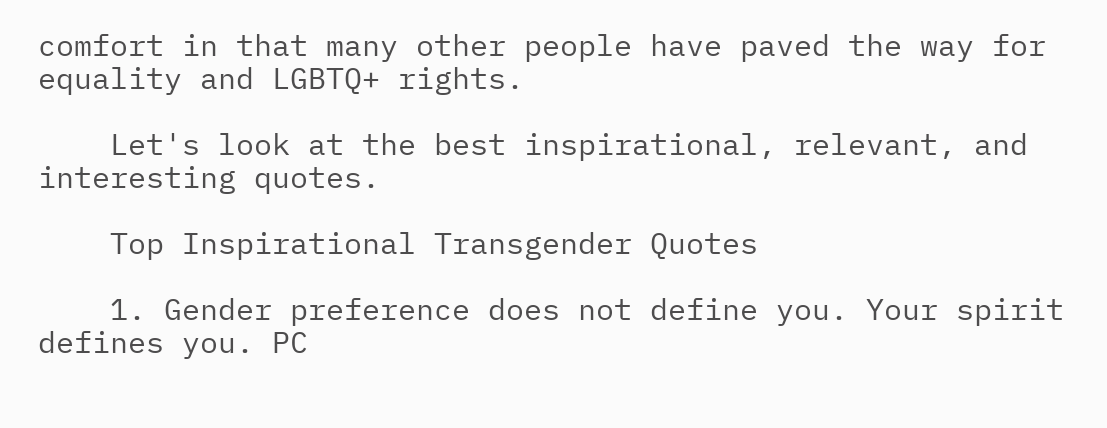comfort in that many other people have paved the way for equality and LGBTQ+ rights.

    Let's look at the best inspirational, relevant, and interesting quotes.

    Top Inspirational Transgender Quotes

    1. Gender preference does not define you. Your spirit defines you. PC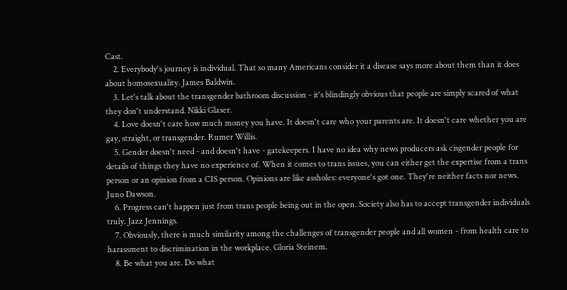Cast.
    2. Everybody's journey is individual. That so many Americans consider it a disease says more about them than it does about homosexuality. James Baldwin.
    3. Let's talk about the transgender bathroom discussion - it's blindingly obvious that people are simply scared of what they don't understand. Nikki Glaser.
    4. Love doesn't care how much money you have. It doesn't care who your parents are. It doesn't care whether you are gay, straight, or transgender. Rumer Willis.
    5. Gender doesn't need - and doesn't have - gatekeepers. I have no idea why news producers ask cisgender people for details of things they have no experience of. When it comes to trans issues, you can either get the expertise from a trans person or an opinion from a CIS person. Opinions are like assholes: everyone's got one. They're neither facts nor news. Juno Dawson.
    6. Progress can't happen just from trans people being out in the open. Society also has to accept transgender individuals truly. Jazz Jennings.
    7. Obviously, there is much similarity among the challenges of transgender people and all women - from health care to harassment to discrimination in the workplace. Gloria Steinem.
    8. Be what you are. Do what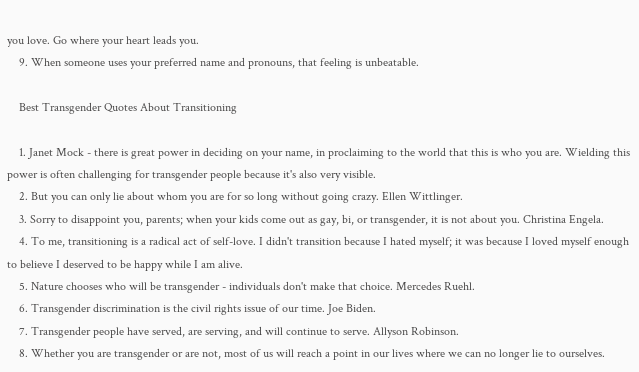you love. Go where your heart leads you.
    9. When someone uses your preferred name and pronouns, that feeling is unbeatable.

    Best Transgender Quotes About Transitioning

    1. Janet Mock - there is great power in deciding on your name, in proclaiming to the world that this is who you are. Wielding this power is often challenging for transgender people because it's also very visible.
    2. But you can only lie about whom you are for so long without going crazy. Ellen Wittlinger.
    3. Sorry to disappoint you, parents; when your kids come out as gay, bi, or transgender, it is not about you. Christina Engela.
    4. To me, transitioning is a radical act of self-love. I didn't transition because I hated myself; it was because I loved myself enough to believe I deserved to be happy while I am alive.
    5. Nature chooses who will be transgender - individuals don't make that choice. Mercedes Ruehl.
    6. Transgender discrimination is the civil rights issue of our time. Joe Biden.
    7. Transgender people have served, are serving, and will continue to serve. Allyson Robinson.
    8. Whether you are transgender or are not, most of us will reach a point in our lives where we can no longer lie to ourselves.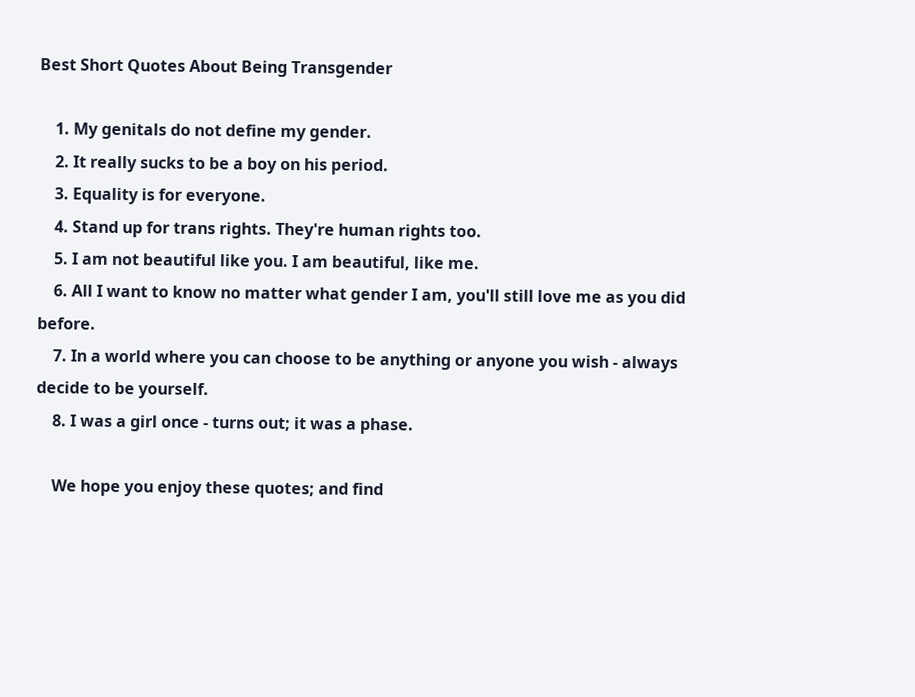Best Short Quotes About Being Transgender

    1. My genitals do not define my gender.
    2. It really sucks to be a boy on his period.
    3. Equality is for everyone.
    4. Stand up for trans rights. They're human rights too.
    5. I am not beautiful like you. I am beautiful, like me.
    6. All I want to know no matter what gender I am, you'll still love me as you did before.
    7. In a world where you can choose to be anything or anyone you wish - always decide to be yourself.
    8. I was a girl once - turns out; it was a phase.

    We hope you enjoy these quotes; and find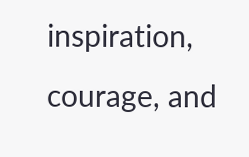inspiration, courage, and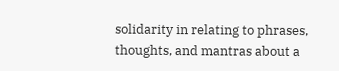solidarity in relating to phrases, thoughts, and mantras about a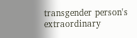transgender person's extraordinary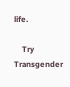life.

    Try Transgender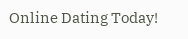Online Dating Today!